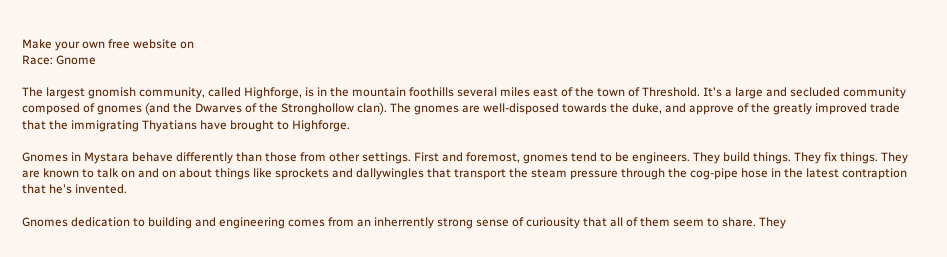Make your own free website on
Race: Gnome

The largest gnomish community, called Highforge, is in the mountain foothills several miles east of the town of Threshold. It's a large and secluded community composed of gnomes (and the Dwarves of the Stronghollow clan). The gnomes are well-disposed towards the duke, and approve of the greatly improved trade that the immigrating Thyatians have brought to Highforge.

Gnomes in Mystara behave differently than those from other settings. First and foremost, gnomes tend to be engineers. They build things. They fix things. They are known to talk on and on about things like sprockets and dallywingles that transport the steam pressure through the cog-pipe hose in the latest contraption that he's invented.

Gnomes dedication to building and engineering comes from an inherrently strong sense of curiousity that all of them seem to share. They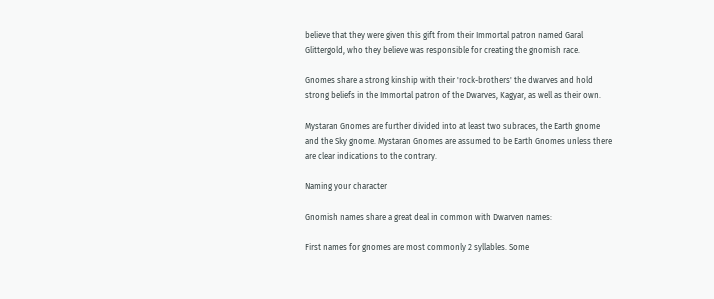believe that they were given this gift from their Immortal patron named Garal Glittergold, who they believe was responsible for creating the gnomish race.

Gnomes share a strong kinship with their 'rock-brothers' the dwarves and hold strong beliefs in the Immortal patron of the Dwarves, Kagyar, as well as their own.

Mystaran Gnomes are further divided into at least two subraces, the Earth gnome and the Sky gnome. Mystaran Gnomes are assumed to be Earth Gnomes unless there are clear indications to the contrary.

Naming your character

Gnomish names share a great deal in common with Dwarven names:

First names for gnomes are most commonly 2 syllables. Some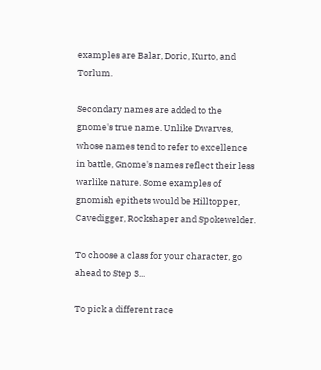examples are Balar, Doric, Kurto, and Torlum.

Secondary names are added to the gnome's true name. Unlike Dwarves, whose names tend to refer to excellence in battle, Gnome's names reflect their less warlike nature. Some examples of gnomish epithets would be Hilltopper, Cavedigger, Rockshaper and Spokewelder.

To choose a class for your character, go ahead to Step 3...

To pick a different race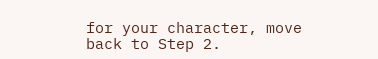for your character, move back to Step 2.